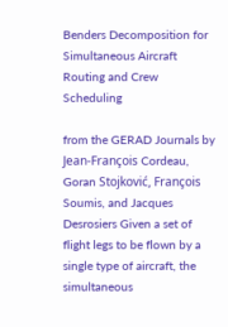Benders Decomposition for Simultaneous Aircraft Routing and Crew Scheduling

from the GERAD Journals by Jean-François Cordeau, Goran Stojković, François Soumis, and Jacques Desrosiers Given a set of flight legs to be flown by a single type of aircraft, the simultaneous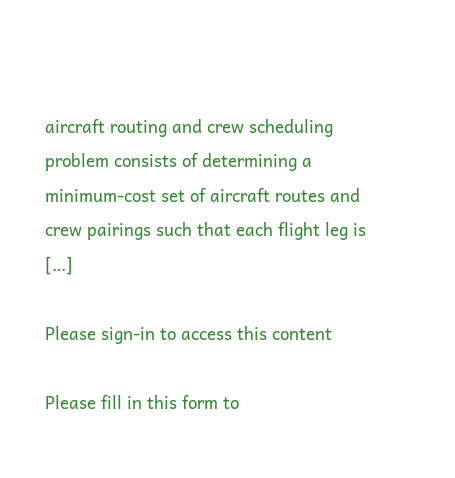aircraft routing and crew scheduling problem consists of determining a minimum-cost set of aircraft routes and crew pairings such that each flight leg is […]

Please sign-in to access this content

Please fill in this form to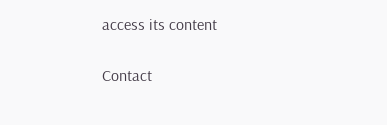access its content

Contact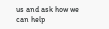us and ask how we can help